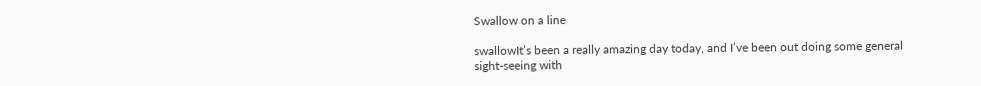Swallow on a line

swallowIt’s been a really amazing day today, and I’ve been out doing some general sight-seeing with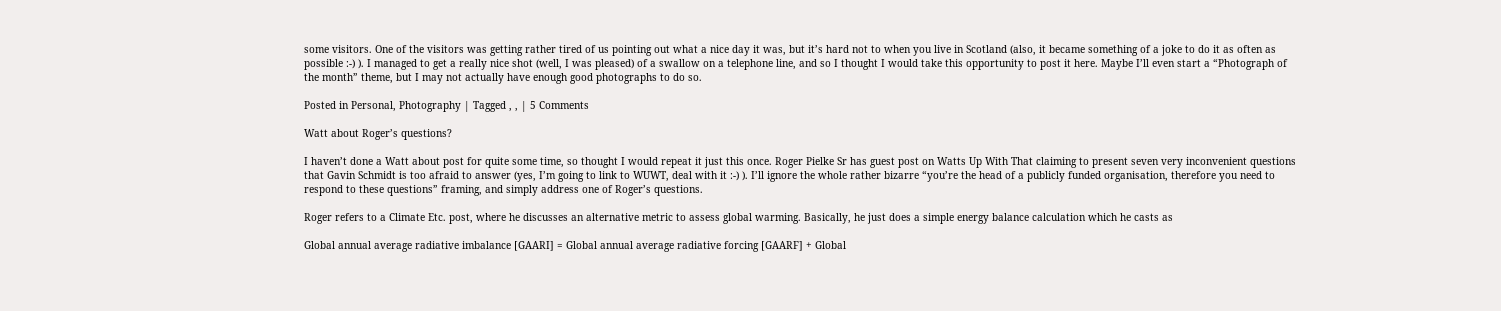some visitors. One of the visitors was getting rather tired of us pointing out what a nice day it was, but it’s hard not to when you live in Scotland (also, it became something of a joke to do it as often as possible :-) ). I managed to get a really nice shot (well, I was pleased) of a swallow on a telephone line, and so I thought I would take this opportunity to post it here. Maybe I’ll even start a “Photograph of the month” theme, but I may not actually have enough good photographs to do so.

Posted in Personal, Photography | Tagged , , | 5 Comments

Watt about Roger’s questions?

I haven’t done a Watt about post for quite some time, so thought I would repeat it just this once. Roger Pielke Sr has guest post on Watts Up With That claiming to present seven very inconvenient questions that Gavin Schmidt is too afraid to answer (yes, I’m going to link to WUWT, deal with it :-) ). I’ll ignore the whole rather bizarre “you’re the head of a publicly funded organisation, therefore you need to respond to these questions” framing, and simply address one of Roger’s questions.

Roger refers to a Climate Etc. post, where he discusses an alternative metric to assess global warming. Basically, he just does a simple energy balance calculation which he casts as

Global annual average radiative imbalance [GAARI] = Global annual average radiative forcing [GAARF] + Global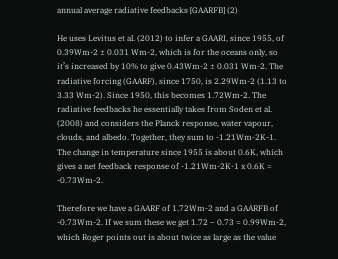annual average radiative feedbacks [GAARFB] (2)

He uses Levitus et al. (2012) to infer a GAARI, since 1955, of 0.39Wm-2 ± 0.031 Wm-2, which is for the oceans only, so it’s increased by 10% to give 0.43Wm-2 ± 0.031 Wm-2. The radiative forcing (GAARF), since 1750, is 2.29Wm-2 (1.13 to 3.33 Wm-2). Since 1950, this becomes 1.72Wm-2. The radiative feedbacks he essentially takes from Soden et al. (2008) and considers the Planck response, water vapour, clouds, and albedo. Together, they sum to -1.21Wm-2K-1. The change in temperature since 1955 is about 0.6K, which gives a net feedback response of -1.21Wm-2K-1 x 0.6K = -0.73Wm-2.

Therefore we have a GAARF of 1.72Wm-2 and a GAARFB of -0.73Wm-2. If we sum these we get 1.72 – 0.73 = 0.99Wm-2, which Roger points out is about twice as large as the value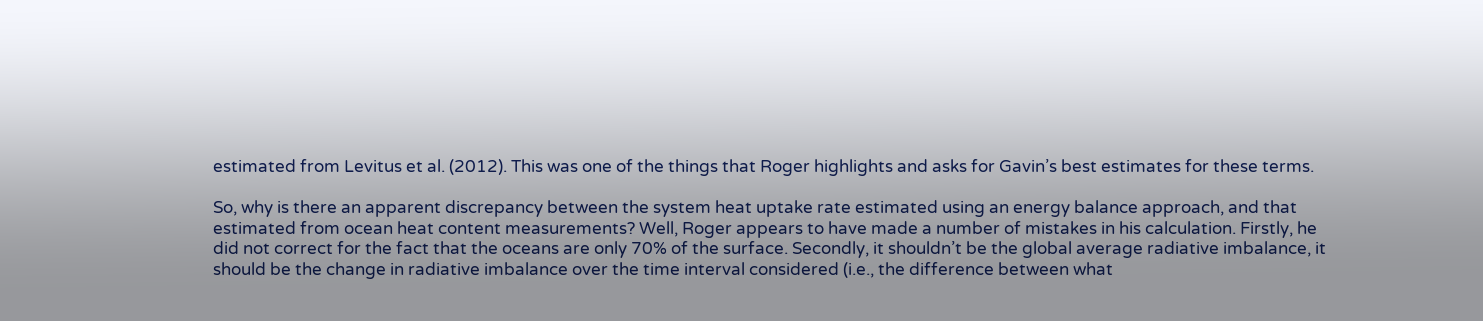estimated from Levitus et al. (2012). This was one of the things that Roger highlights and asks for Gavin’s best estimates for these terms.

So, why is there an apparent discrepancy between the system heat uptake rate estimated using an energy balance approach, and that estimated from ocean heat content measurements? Well, Roger appears to have made a number of mistakes in his calculation. Firstly, he did not correct for the fact that the oceans are only 70% of the surface. Secondly, it shouldn’t be the global average radiative imbalance, it should be the change in radiative imbalance over the time interval considered (i.e., the difference between what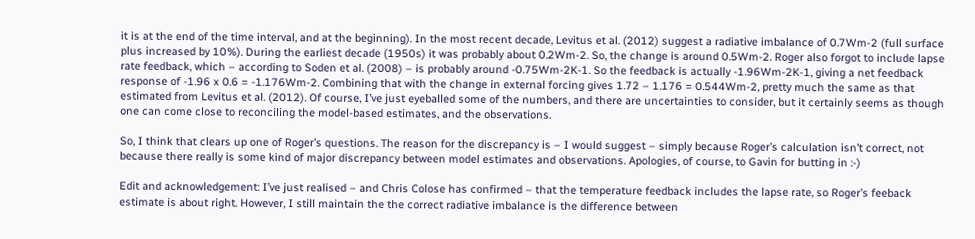it is at the end of the time interval, and at the beginning). In the most recent decade, Levitus et al. (2012) suggest a radiative imbalance of 0.7Wm-2 (full surface plus increased by 10%). During the earliest decade (1950s) it was probably about 0.2Wm-2. So, the change is around 0.5Wm-2. Roger also forgot to include lapse rate feedback, which – according to Soden et al. (2008) – is probably around -0.75Wm-2K-1. So the feedback is actually -1.96Wm-2K-1, giving a net feedback response of -1.96 x 0.6 = -1.176Wm-2. Combining that with the change in external forcing gives 1.72 – 1.176 = 0.544Wm-2, pretty much the same as that estimated from Levitus et al. (2012). Of course, I’ve just eyeballed some of the numbers, and there are uncertainties to consider, but it certainly seems as though one can come close to reconciling the model-based estimates, and the observations.

So, I think that clears up one of Roger’s questions. The reason for the discrepancy is – I would suggest – simply because Roger’s calculation isn’t correct, not because there really is some kind of major discrepancy between model estimates and observations. Apologies, of course, to Gavin for butting in :-)

Edit and acknowledgement: I’ve just realised – and Chris Colose has confirmed – that the temperature feedback includes the lapse rate, so Roger’s feeback estimate is about right. However, I still maintain the the correct radiative imbalance is the difference between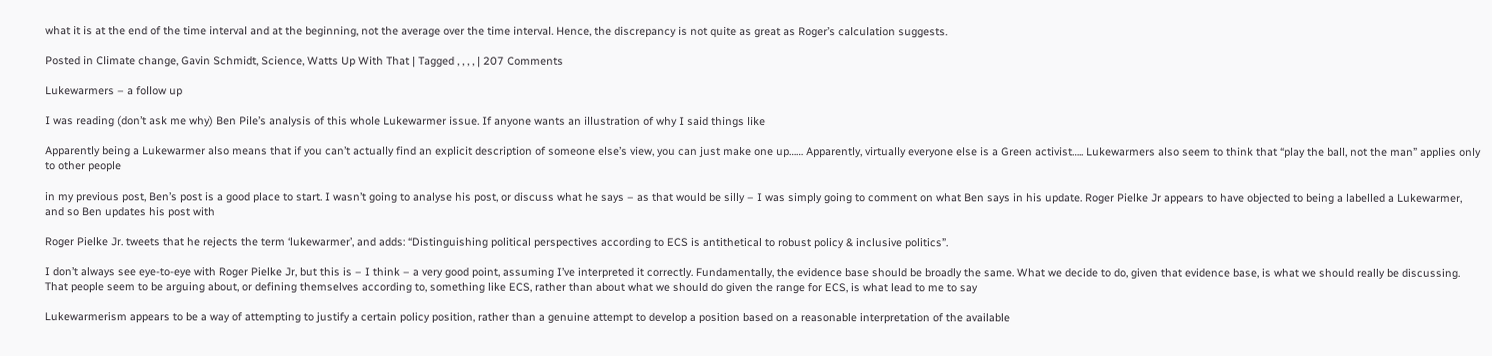what it is at the end of the time interval and at the beginning, not the average over the time interval. Hence, the discrepancy is not quite as great as Roger’s calculation suggests.

Posted in Climate change, Gavin Schmidt, Science, Watts Up With That | Tagged , , , , | 207 Comments

Lukewarmers – a follow up

I was reading (don’t ask me why) Ben Pile’s analysis of this whole Lukewarmer issue. If anyone wants an illustration of why I said things like

Apparently being a Lukewarmer also means that if you can’t actually find an explicit description of someone else’s view, you can just make one up…… Apparently, virtually everyone else is a Green activist….. Lukewarmers also seem to think that “play the ball, not the man” applies only to other people

in my previous post, Ben’s post is a good place to start. I wasn’t going to analyse his post, or discuss what he says – as that would be silly – I was simply going to comment on what Ben says in his update. Roger Pielke Jr appears to have objected to being a labelled a Lukewarmer, and so Ben updates his post with

Roger Pielke Jr. tweets that he rejects the term ‘lukewarmer’, and adds: “Distinguishing political perspectives according to ECS is antithetical to robust policy & inclusive politics”.

I don’t always see eye-to-eye with Roger Pielke Jr, but this is – I think – a very good point, assuming I’ve interpreted it correctly. Fundamentally, the evidence base should be broadly the same. What we decide to do, given that evidence base, is what we should really be discussing. That people seem to be arguing about, or defining themselves according to, something like ECS, rather than about what we should do given the range for ECS, is what lead to me to say

Lukewarmerism appears to be a way of attempting to justify a certain policy position, rather than a genuine attempt to develop a position based on a reasonable interpretation of the available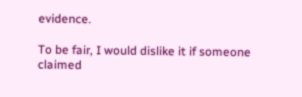evidence.

To be fair, I would dislike it if someone claimed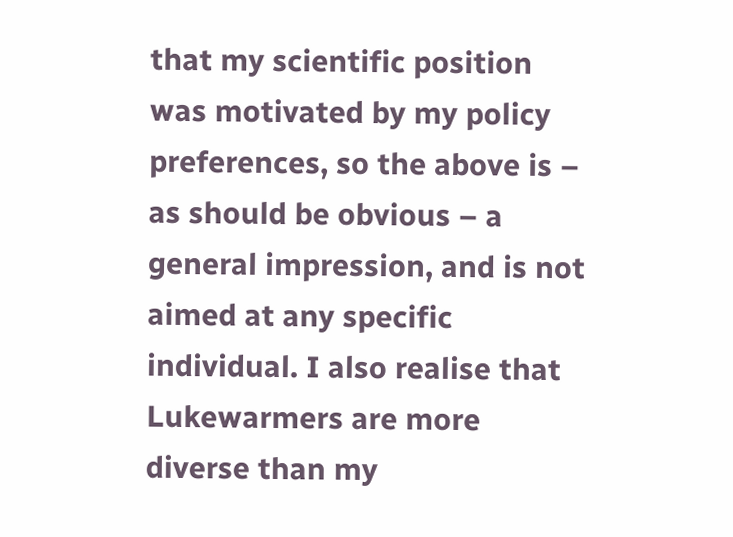that my scientific position was motivated by my policy preferences, so the above is – as should be obvious – a general impression, and is not aimed at any specific individual. I also realise that Lukewarmers are more diverse than my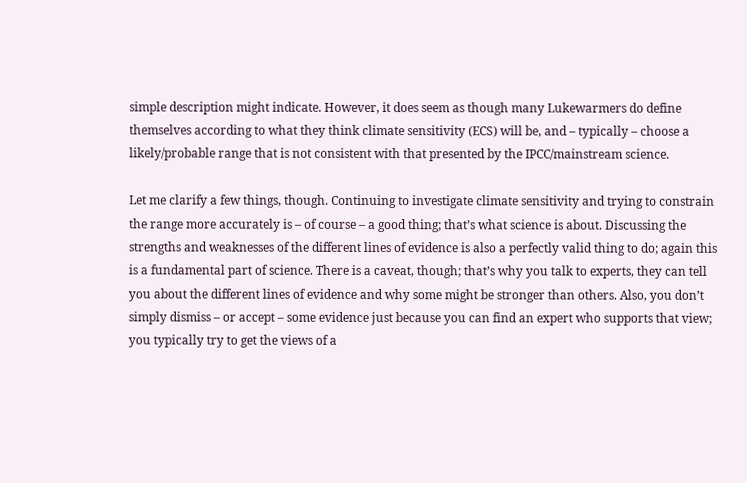simple description might indicate. However, it does seem as though many Lukewarmers do define themselves according to what they think climate sensitivity (ECS) will be, and – typically – choose a likely/probable range that is not consistent with that presented by the IPCC/mainstream science.

Let me clarify a few things, though. Continuing to investigate climate sensitivity and trying to constrain the range more accurately is – of course – a good thing; that’s what science is about. Discussing the strengths and weaknesses of the different lines of evidence is also a perfectly valid thing to do; again this is a fundamental part of science. There is a caveat, though; that’s why you talk to experts, they can tell you about the different lines of evidence and why some might be stronger than others. Also, you don’t simply dismiss – or accept – some evidence just because you can find an expert who supports that view; you typically try to get the views of a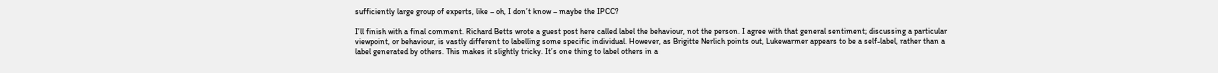sufficiently large group of experts, like – oh, I don’t know – maybe the IPCC?

I’ll finish with a final comment. Richard Betts wrote a guest post here called label the behaviour, not the person. I agree with that general sentiment; discussing a particular viewpoint, or behaviour, is vastly different to labelling some specific individual. However, as Brigitte Nerlich points out, Lukewarmer appears to be a self-label, rather than a label generated by others. This makes it slightly tricky. It’s one thing to label others in a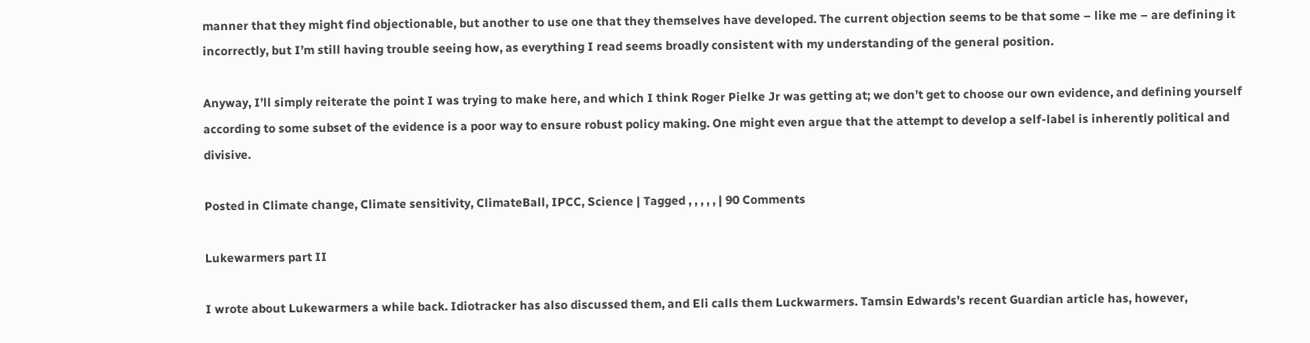manner that they might find objectionable, but another to use one that they themselves have developed. The current objection seems to be that some – like me – are defining it incorrectly, but I’m still having trouble seeing how, as everything I read seems broadly consistent with my understanding of the general position.

Anyway, I’ll simply reiterate the point I was trying to make here, and which I think Roger Pielke Jr was getting at; we don’t get to choose our own evidence, and defining yourself according to some subset of the evidence is a poor way to ensure robust policy making. One might even argue that the attempt to develop a self-label is inherently political and divisive.

Posted in Climate change, Climate sensitivity, ClimateBall, IPCC, Science | Tagged , , , , , | 90 Comments

Lukewarmers part II

I wrote about Lukewarmers a while back. Idiotracker has also discussed them, and Eli calls them Luckwarmers. Tamsin Edwards’s recent Guardian article has, however,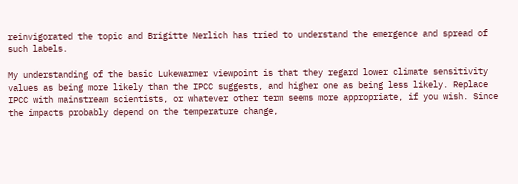reinvigorated the topic and Brigitte Nerlich has tried to understand the emergence and spread of such labels.

My understanding of the basic Lukewarmer viewpoint is that they regard lower climate sensitivity values as being more likely than the IPCC suggests, and higher one as being less likely. Replace IPCC with mainstream scientists, or whatever other term seems more appropriate, if you wish. Since the impacts probably depend on the temperature change,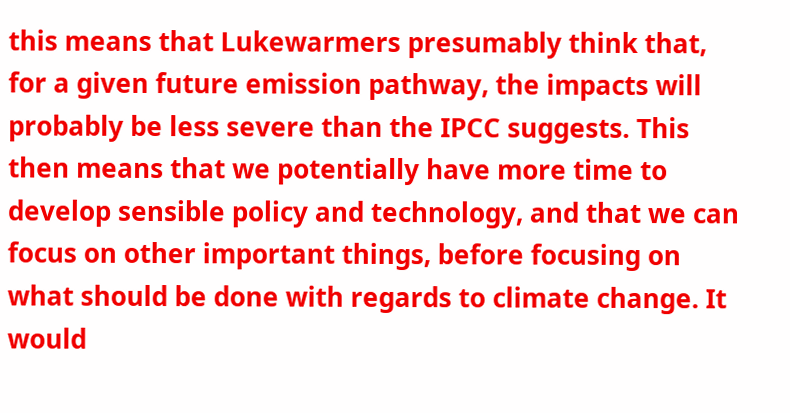this means that Lukewarmers presumably think that, for a given future emission pathway, the impacts will probably be less severe than the IPCC suggests. This then means that we potentially have more time to develop sensible policy and technology, and that we can focus on other important things, before focusing on what should be done with regards to climate change. It would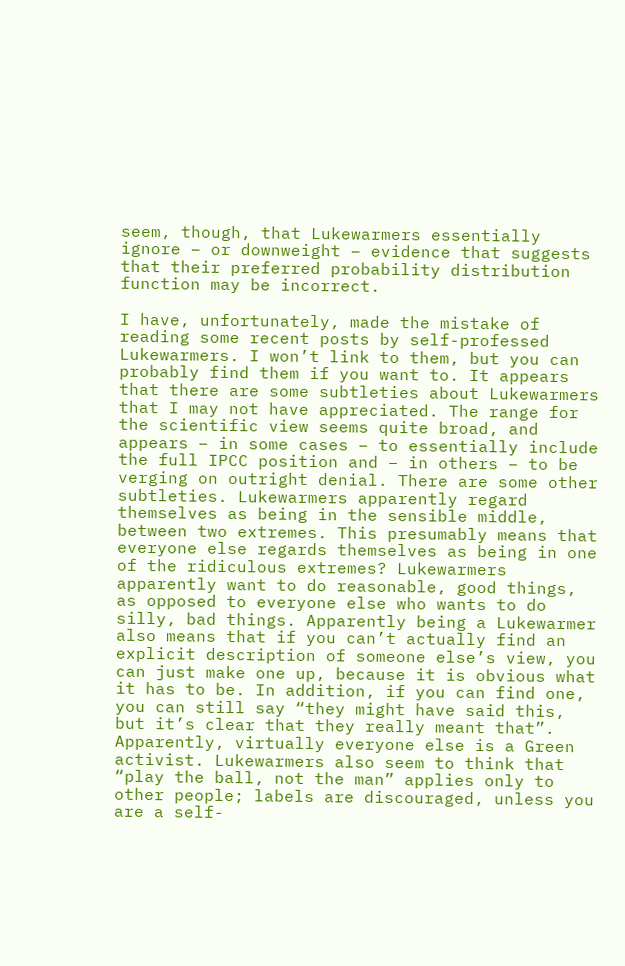seem, though, that Lukewarmers essentially ignore – or downweight – evidence that suggests that their preferred probability distribution function may be incorrect.

I have, unfortunately, made the mistake of reading some recent posts by self-professed Lukewarmers. I won’t link to them, but you can probably find them if you want to. It appears that there are some subtleties about Lukewarmers that I may not have appreciated. The range for the scientific view seems quite broad, and appears – in some cases – to essentially include the full IPCC position and – in others – to be verging on outright denial. There are some other subtleties. Lukewarmers apparently regard themselves as being in the sensible middle, between two extremes. This presumably means that everyone else regards themselves as being in one of the ridiculous extremes? Lukewarmers apparently want to do reasonable, good things, as opposed to everyone else who wants to do silly, bad things. Apparently being a Lukewarmer also means that if you can’t actually find an explicit description of someone else’s view, you can just make one up, because it is obvious what it has to be. In addition, if you can find one, you can still say “they might have said this, but it’s clear that they really meant that”. Apparently, virtually everyone else is a Green activist. Lukewarmers also seem to think that “play the ball, not the man” applies only to other people; labels are discouraged, unless you are a self-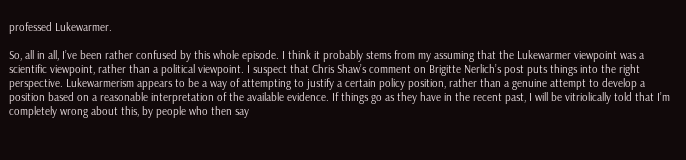professed Lukewarmer.

So, all in all, I’ve been rather confused by this whole episode. I think it probably stems from my assuming that the Lukewarmer viewpoint was a scientific viewpoint, rather than a political viewpoint. I suspect that Chris Shaw’s comment on Brigitte Nerlich’s post puts things into the right perspective. Lukewarmerism appears to be a way of attempting to justify a certain policy position, rather than a genuine attempt to develop a position based on a reasonable interpretation of the available evidence. If things go as they have in the recent past, I will be vitriolically told that I’m completely wrong about this, by people who then say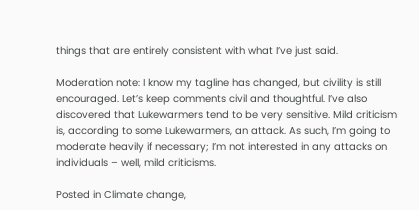things that are entirely consistent with what I’ve just said.

Moderation note: I know my tagline has changed, but civility is still encouraged. Let’s keep comments civil and thoughtful. I’ve also discovered that Lukewarmers tend to be very sensitive. Mild criticism is, according to some Lukewarmers, an attack. As such, I’m going to moderate heavily if necessary; I’m not interested in any attacks on individuals – well, mild criticisms.

Posted in Climate change,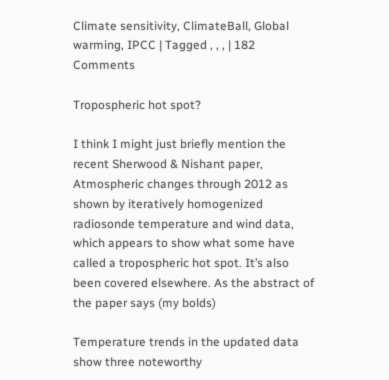Climate sensitivity, ClimateBall, Global warming, IPCC | Tagged , , , | 182 Comments

Tropospheric hot spot?

I think I might just briefly mention the recent Sherwood & Nishant paper, Atmospheric changes through 2012 as shown by iteratively homogenized radiosonde temperature and wind data, which appears to show what some have called a tropospheric hot spot. It’s also been covered elsewhere. As the abstract of the paper says (my bolds)

Temperature trends in the updated data show three noteworthy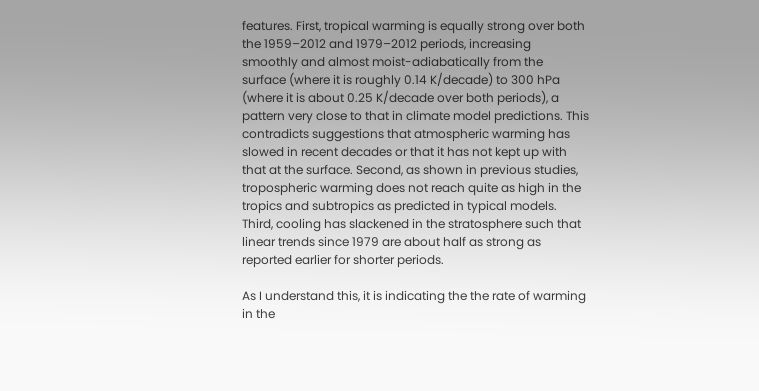features. First, tropical warming is equally strong over both the 1959–2012 and 1979–2012 periods, increasing smoothly and almost moist-adiabatically from the surface (where it is roughly 0.14 K/decade) to 300 hPa (where it is about 0.25 K/decade over both periods), a pattern very close to that in climate model predictions. This contradicts suggestions that atmospheric warming has slowed in recent decades or that it has not kept up with that at the surface. Second, as shown in previous studies, tropospheric warming does not reach quite as high in the tropics and subtropics as predicted in typical models. Third, cooling has slackened in the stratosphere such that linear trends since 1979 are about half as strong as reported earlier for shorter periods.

As I understand this, it is indicating the the rate of warming in the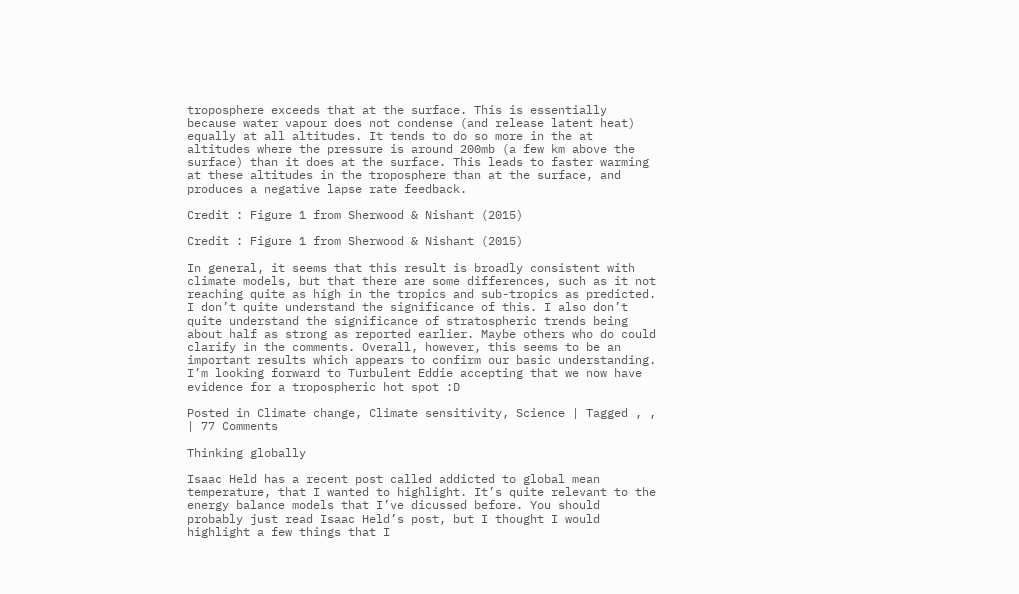troposphere exceeds that at the surface. This is essentially because water vapour does not condense (and release latent heat) equally at all altitudes. It tends to do so more in the at altitudes where the pressure is around 200mb (a few km above the surface) than it does at the surface. This leads to faster warming at these altitudes in the troposphere than at the surface, and produces a negative lapse rate feedback.

Credit : Figure 1 from Sherwood & Nishant (2015)

Credit : Figure 1 from Sherwood & Nishant (2015)

In general, it seems that this result is broadly consistent with climate models, but that there are some differences, such as it not reaching quite as high in the tropics and sub-tropics as predicted. I don’t quite understand the significance of this. I also don’t quite understand the significance of stratospheric trends being about half as strong as reported earlier. Maybe others who do could clarify in the comments. Overall, however, this seems to be an important results which appears to confirm our basic understanding. I’m looking forward to Turbulent Eddie accepting that we now have evidence for a tropospheric hot spot :D

Posted in Climate change, Climate sensitivity, Science | Tagged , , | 77 Comments

Thinking globally

Isaac Held has a recent post called addicted to global mean temperature, that I wanted to highlight. It’s quite relevant to the energy balance models that I’ve dicussed before. You should probably just read Isaac Held’s post, but I thought I would highlight a few things that I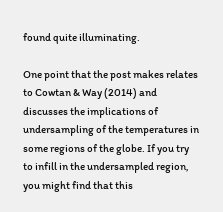found quite illuminating.

One point that the post makes relates to Cowtan & Way (2014) and discusses the implications of undersampling of the temperatures in some regions of the globe. If you try to infill in the undersampled region, you might find that this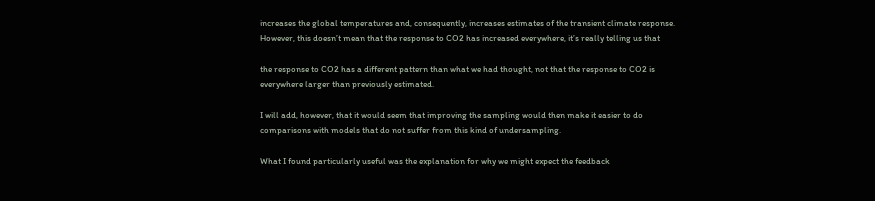increases the global temperatures and, consequently, increases estimates of the transient climate response. However, this doesn’t mean that the response to CO2 has increased everywhere, it’s really telling us that

the response to CO2 has a different pattern than what we had thought, not that the response to CO2 is everywhere larger than previously estimated.

I will add, however, that it would seem that improving the sampling would then make it easier to do comparisons with models that do not suffer from this kind of undersampling.

What I found particularly useful was the explanation for why we might expect the feedback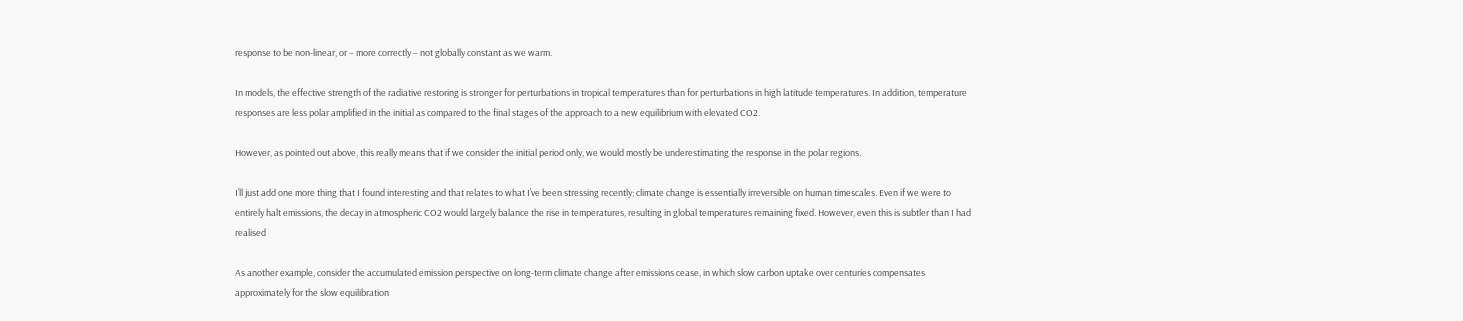response to be non-linear, or – more correctly – not globally constant as we warm.

In models, the effective strength of the radiative restoring is stronger for perturbations in tropical temperatures than for perturbations in high latitude temperatures. In addition, temperature responses are less polar amplified in the initial as compared to the final stages of the approach to a new equilibrium with elevated CO2.

However, as pointed out above, this really means that if we consider the initial period only, we would mostly be underestimating the response in the polar regions.

I’ll just add one more thing that I found interesting and that relates to what I’ve been stressing recently; climate change is essentially irreversible on human timescales. Even if we were to entirely halt emissions, the decay in atmospheric CO2 would largely balance the rise in temperatures, resulting in global temperatures remaining fixed. However, even this is subtler than I had realised

As another example, consider the accumulated emission perspective on long-term climate change after emissions cease, in which slow carbon uptake over centuries compensates approximately for the slow equilibration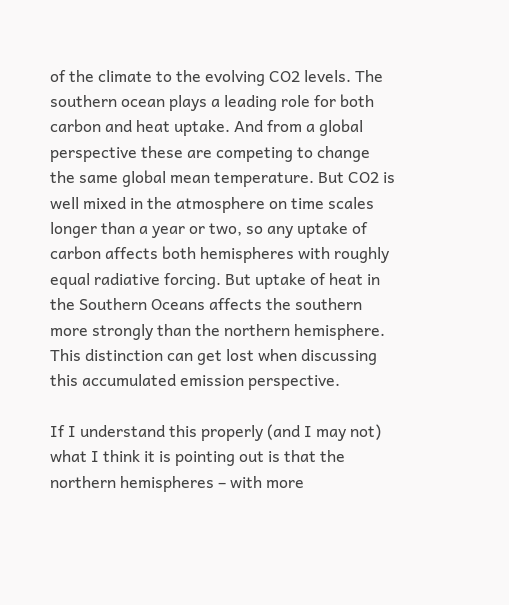of the climate to the evolving CO2 levels. The southern ocean plays a leading role for both carbon and heat uptake. And from a global perspective these are competing to change the same global mean temperature. But CO2 is well mixed in the atmosphere on time scales longer than a year or two, so any uptake of carbon affects both hemispheres with roughly equal radiative forcing. But uptake of heat in the Southern Oceans affects the southern more strongly than the northern hemisphere. This distinction can get lost when discussing this accumulated emission perspective.

If I understand this properly (and I may not) what I think it is pointing out is that the northern hemispheres – with more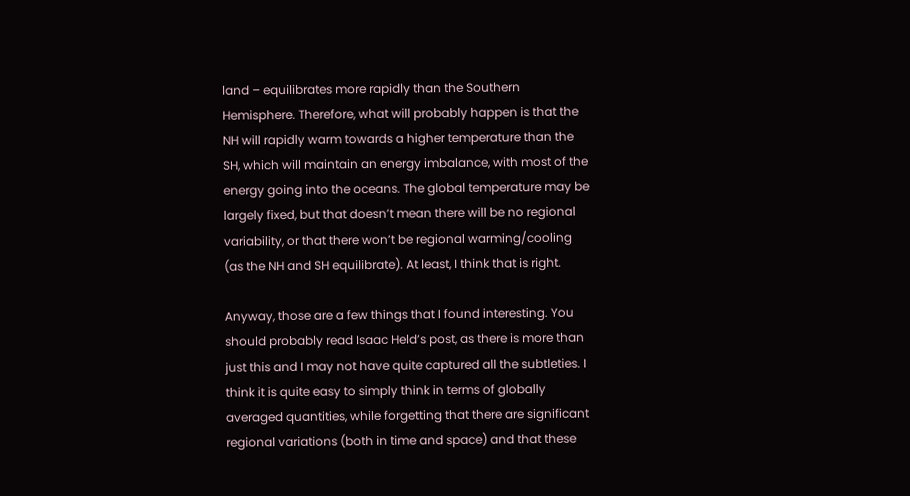land – equilibrates more rapidly than the Southern Hemisphere. Therefore, what will probably happen is that the NH will rapidly warm towards a higher temperature than the SH, which will maintain an energy imbalance, with most of the energy going into the oceans. The global temperature may be largely fixed, but that doesn’t mean there will be no regional variability, or that there won’t be regional warming/cooling (as the NH and SH equilibrate). At least, I think that is right.

Anyway, those are a few things that I found interesting. You should probably read Isaac Held’s post, as there is more than just this and I may not have quite captured all the subtleties. I think it is quite easy to simply think in terms of globally averaged quantities, while forgetting that there are significant regional variations (both in time and space) and that these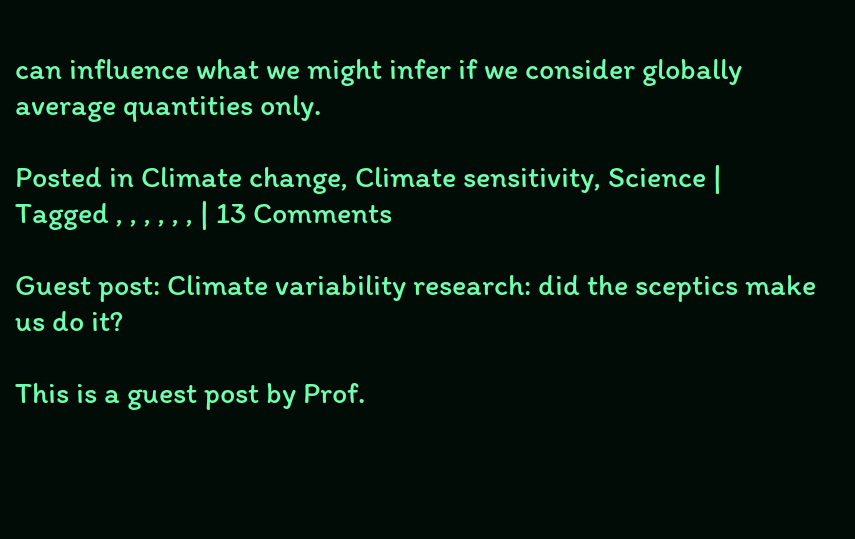can influence what we might infer if we consider globally average quantities only.

Posted in Climate change, Climate sensitivity, Science | Tagged , , , , , , | 13 Comments

Guest post: Climate variability research: did the sceptics make us do it?

This is a guest post by Prof.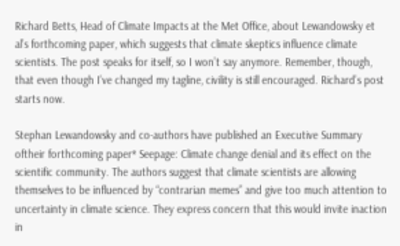Richard Betts, Head of Climate Impacts at the Met Office, about Lewandowsky et al’s forthcoming paper, which suggests that climate skeptics influence climate scientists. The post speaks for itself, so I won’t say anymore. Remember, though, that even though I’ve changed my tagline, civility is still encouraged. Richard’s post starts now.

Stephan Lewandowsky and co-authors have published an Executive Summary oftheir forthcoming paper* Seepage: Climate change denial and its effect on the scientific community. The authors suggest that climate scientists are allowing themselves to be influenced by “contrarian memes” and give too much attention to uncertainty in climate science. They express concern that this would invite inaction in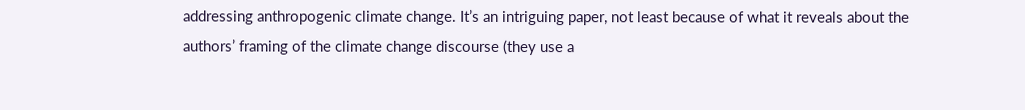addressing anthropogenic climate change. It’s an intriguing paper, not least because of what it reveals about the authors’ framing of the climate change discourse (they use a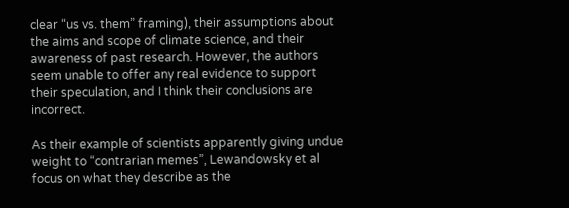clear “us vs. them” framing), their assumptions about the aims and scope of climate science, and their awareness of past research. However, the authors seem unable to offer any real evidence to support their speculation, and I think their conclusions are incorrect.

As their example of scientists apparently giving undue weight to “contrarian memes”, Lewandowsky et al focus on what they describe as the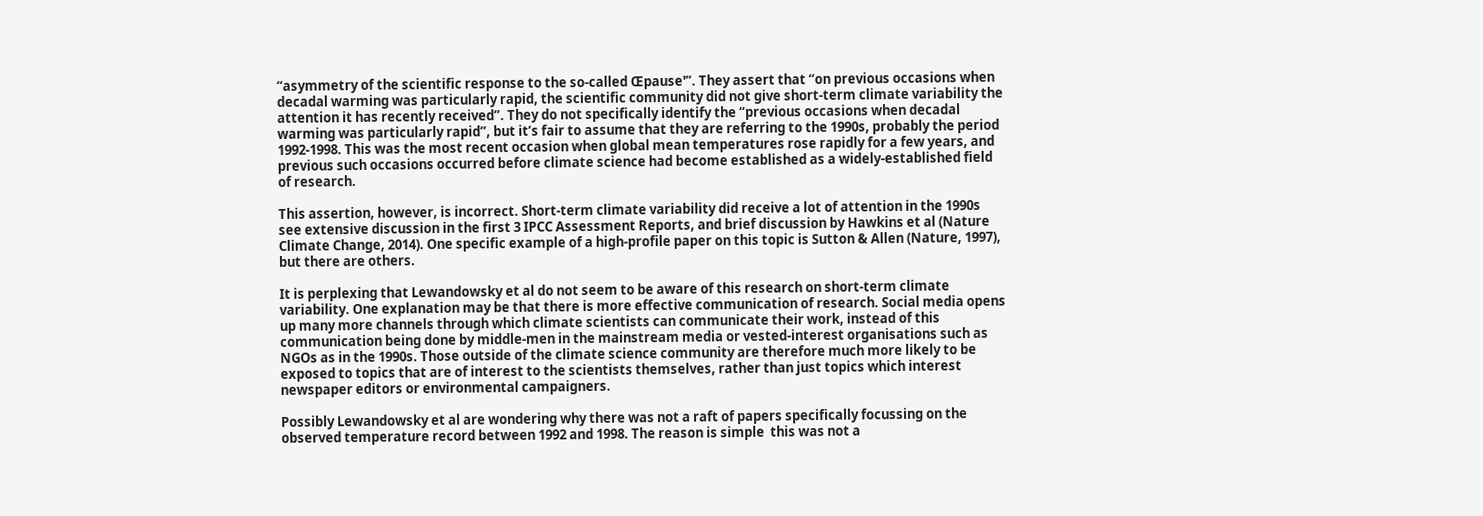“asymmetry of the scientific response to the so-called Œpause'”. They assert that “on previous occasions when decadal warming was particularly rapid, the scientific community did not give short-term climate variability the attention it has recently received”. They do not specifically identify the “previous occasions when decadal warming was particularly rapid”, but it’s fair to assume that they are referring to the 1990s, probably the period 1992-1998. This was the most recent occasion when global mean temperatures rose rapidly for a few years, and previous such occasions occurred before climate science had become established as a widely-established field of research.

This assertion, however, is incorrect. Short-term climate variability did receive a lot of attention in the 1990s  see extensive discussion in the first 3 IPCC Assessment Reports, and brief discussion by Hawkins et al (Nature Climate Change, 2014). One specific example of a high-profile paper on this topic is Sutton & Allen (Nature, 1997), but there are others.

It is perplexing that Lewandowsky et al do not seem to be aware of this research on short-term climate variability. One explanation may be that there is more effective communication of research. Social media opens up many more channels through which climate scientists can communicate their work, instead of this communication being done by middle-men in the mainstream media or vested-interest organisations such as NGOs as in the 1990s. Those outside of the climate science community are therefore much more likely to be exposed to topics that are of interest to the scientists themselves, rather than just topics which interest newspaper editors or environmental campaigners.

Possibly Lewandowsky et al are wondering why there was not a raft of papers specifically focussing on the observed temperature record between 1992 and 1998. The reason is simple  this was not a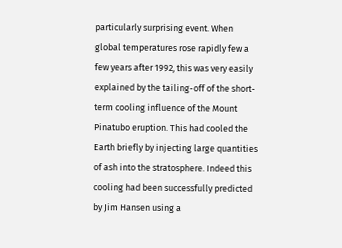particularly surprising event. When global temperatures rose rapidly few a few years after 1992, this was very easily explained by the tailing-off of the short-term cooling influence of the Mount Pinatubo eruption. This had cooled the Earth briefly by injecting large quantities of ash into the stratosphere. Indeed this cooling had been successfully predicted by Jim Hansen using a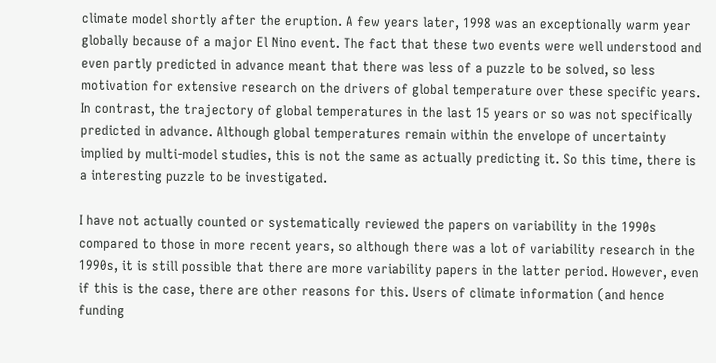climate model shortly after the eruption. A few years later, 1998 was an exceptionally warm year globally because of a major El Nino event. The fact that these two events were well understood and even partly predicted in advance meant that there was less of a puzzle to be solved, so less motivation for extensive research on the drivers of global temperature over these specific years. In contrast, the trajectory of global temperatures in the last 15 years or so was not specifically predicted in advance. Although global temperatures remain within the envelope of uncertainty implied by multi-model studies, this is not the same as actually predicting it. So this time, there is a interesting puzzle to be investigated.

I have not actually counted or systematically reviewed the papers on variability in the 1990s compared to those in more recent years, so although there was a lot of variability research in the 1990s, it is still possible that there are more variability papers in the latter period. However, even if this is the case, there are other reasons for this. Users of climate information (and hence funding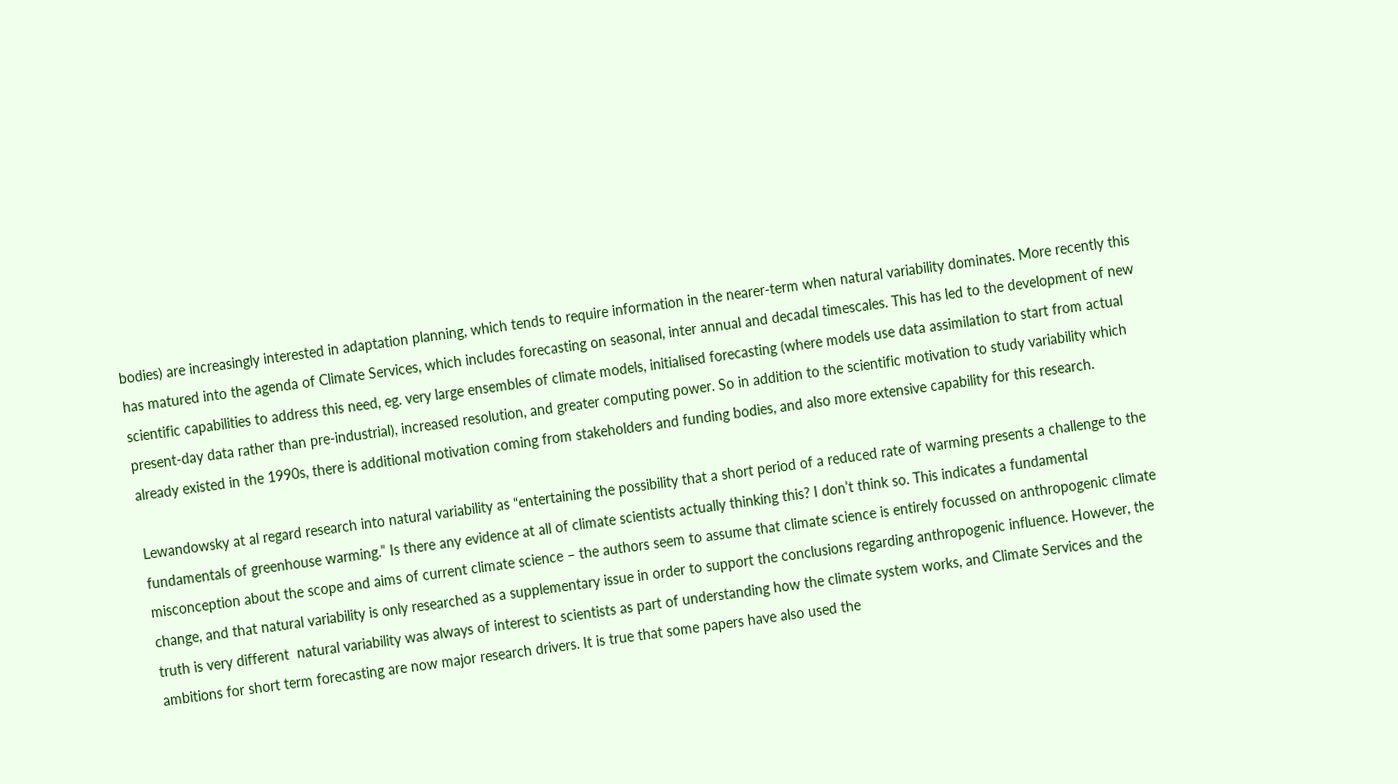bodies) are increasingly interested in adaptation planning, which tends to require information in the nearer-term when natural variability dominates. More recently this has matured into the agenda of Climate Services, which includes forecasting on seasonal, inter annual and decadal timescales. This has led to the development of new scientific capabilities to address this need, eg. very large ensembles of climate models, initialised forecasting (where models use data assimilation to start from actual present-day data rather than pre-industrial), increased resolution, and greater computing power. So in addition to the scientific motivation to study variability which already existed in the 1990s, there is additional motivation coming from stakeholders and funding bodies, and also more extensive capability for this research.

Lewandowsky at al regard research into natural variability as “entertaining the possibility that a short period of a reduced rate of warming presents a challenge to the fundamentals of greenhouse warming.” Is there any evidence at all of climate scientists actually thinking this? I don’t think so. This indicates a fundamental misconception about the scope and aims of current climate science – the authors seem to assume that climate science is entirely focussed on anthropogenic climate change, and that natural variability is only researched as a supplementary issue in order to support the conclusions regarding anthropogenic influence. However, the truth is very different  natural variability was always of interest to scientists as part of understanding how the climate system works, and Climate Services and the ambitions for short term forecasting are now major research drivers. It is true that some papers have also used the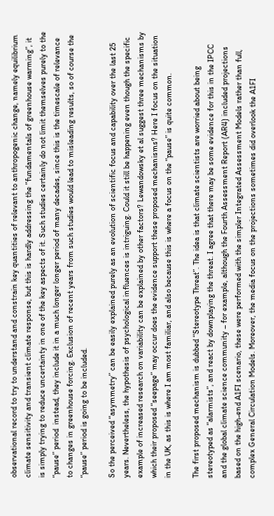observational record to try to understand and constrain key quantities of relevant to anthropogenic change, namely equilibrium climate sensitivity and transient climate response, but this is hardly addressing the “fundamentals of greenhouse warming”, it is simply trying to reduce uncertainty in one of the key aspects of it. Such studies certainly do not limit themselves purely to the “pause” period  instead, they include it in a much longer longer period of many decades, since this is the timescale of relevance to changes in greenhouse forcing. Exclusion of recent years from such studies would lead to misleading results, so of course the “pause” period is going to be included.

So the perceived “asymmetry” can be easily explained purely as an evolution of scientific focus and capability over the last 25 years. Nevertheless, the hypothesis of psychological influences is intriguing. Could it still be happening even though the specific example of increased research on variability can be explained by other factors? Lewandowsky et al suggest three mechanisms by which their proposed “seepage” may occur does the evidence support these proposed mechanisms? Here I focus on the situation in the UK, as this is where I am most familiar, and also because this is where a focus on the “pause” is quite common.

The first proposed mechanism is dubbed “Stereotype Threat”. The idea is that climate scientists are worried about being stereotyped as “alarmists”, and react by downplaying the threat. I agree that there may be some evidence for this in the IPCC and the global climate science community – for example, although the Fourth Assessment Report (AR4) included projections based on the high-end A1FI scenario, these were performed with the simpler Integrated Assessment Models rather than full, complex General Circulation Models. Moreover, the media focus on the projections sometimes did overlook the A1FI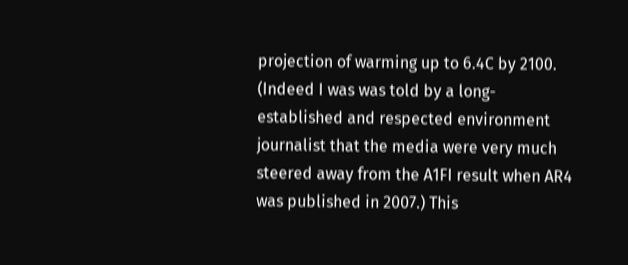projection of warming up to 6.4C by 2100. (Indeed I was was told by a long-established and respected environment journalist that the media were very much steered away from the A1FI result when AR4 was published in 2007.) This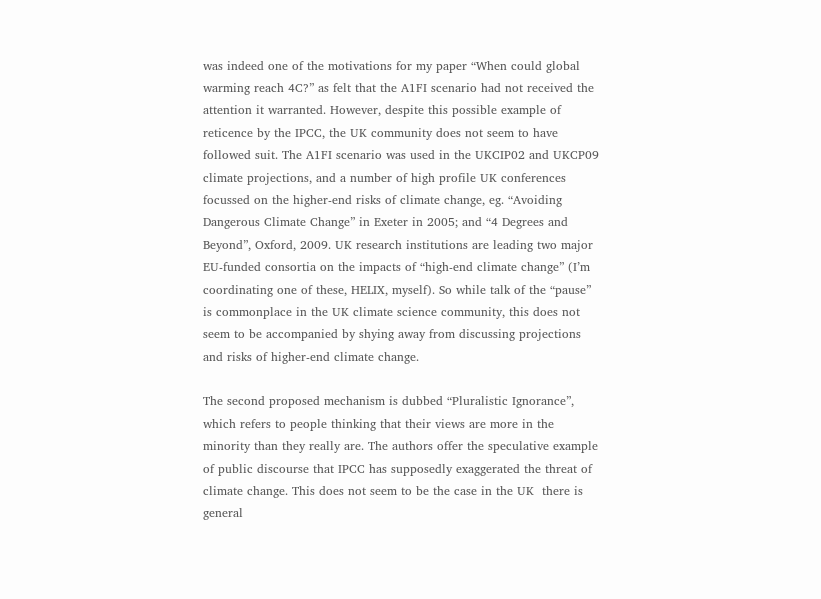was indeed one of the motivations for my paper “When could global warming reach 4C?” as felt that the A1FI scenario had not received the attention it warranted. However, despite this possible example of reticence by the IPCC, the UK community does not seem to have followed suit. The A1FI scenario was used in the UKCIP02 and UKCP09 climate projections, and a number of high profile UK conferences focussed on the higher-end risks of climate change, eg. “Avoiding Dangerous Climate Change” in Exeter in 2005; and “4 Degrees and Beyond”, Oxford, 2009. UK research institutions are leading two major EU-funded consortia on the impacts of “high-end climate change” (I’m coordinating one of these, HELIX, myself). So while talk of the “pause” is commonplace in the UK climate science community, this does not seem to be accompanied by shying away from discussing projections and risks of higher-end climate change.

The second proposed mechanism is dubbed “Pluralistic Ignorance”, which refers to people thinking that their views are more in the minority than they really are. The authors offer the speculative example of public discourse that IPCC has supposedly exaggerated the threat of climate change. This does not seem to be the case in the UK  there is general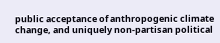public acceptance of anthropogenic climate change, and uniquely non-partisan political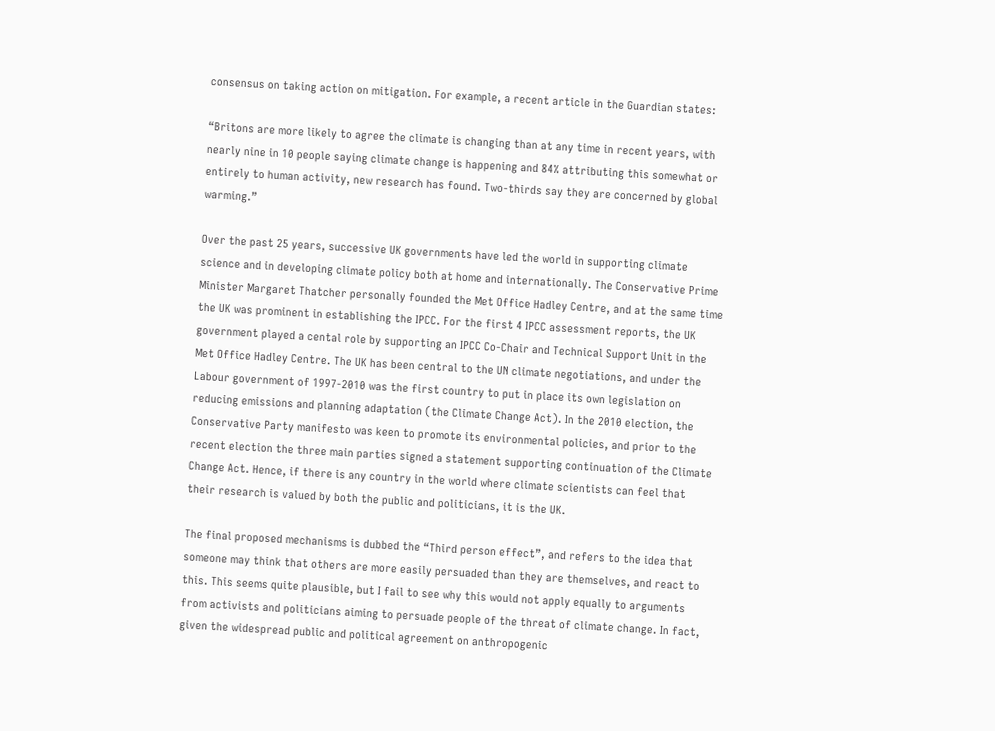consensus on taking action on mitigation. For example, a recent article in the Guardian states:

“Britons are more likely to agree the climate is changing than at any time in recent years, with nearly nine in 10 people saying climate change is happening and 84% attributing this somewhat or entirely to human activity, new research has found. Two-thirds say they are concerned by global warming.”

Over the past 25 years, successive UK governments have led the world in supporting climate science and in developing climate policy both at home and internationally. The Conservative Prime Minister Margaret Thatcher personally founded the Met Office Hadley Centre, and at the same time the UK was prominent in establishing the IPCC. For the first 4 IPCC assessment reports, the UK government played a cental role by supporting an IPCC Co-Chair and Technical Support Unit in the Met Office Hadley Centre. The UK has been central to the UN climate negotiations, and under the Labour government of 1997-2010 was the first country to put in place its own legislation on reducing emissions and planning adaptation (the Climate Change Act). In the 2010 election, the Conservative Party manifesto was keen to promote its environmental policies, and prior to the recent election the three main parties signed a statement supporting continuation of the Climate Change Act. Hence, if there is any country in the world where climate scientists can feel that their research is valued by both the public and politicians, it is the UK.

The final proposed mechanisms is dubbed the “Third person effect”, and refers to the idea that someone may think that others are more easily persuaded than they are themselves, and react to this. This seems quite plausible, but I fail to see why this would not apply equally to arguments from activists and politicians aiming to persuade people of the threat of climate change. In fact, given the widespread public and political agreement on anthropogenic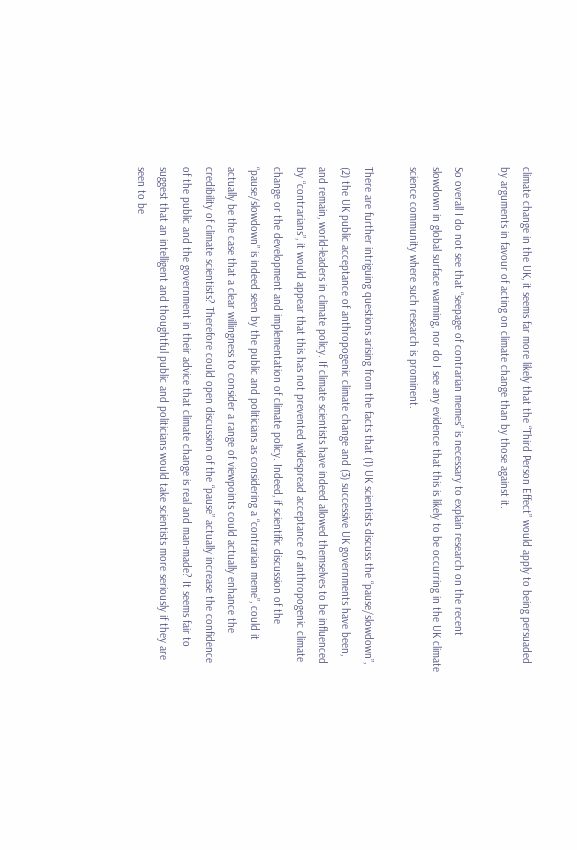climate change in the UK, it seems far more likely that the “Third Person Effect” would apply to being persuaded by arguments in favour of acting on climate change than by those against it.

So overall I do not see that “seepage of contrarian memes” is necessary to explain research on the recent slowdown in global surface warming, nor do I see any evidence that this is likely to be occurring in the UK climate science community where such research is prominent.

There are further intriguing questions arising from the facts that (1) UK scientists discuss the “pause/slowdown”, (2) the UK public acceptance of anthropogenic climate change and (3) successive UK governments have been, and remain, world-leaders in climate policy. If climate scientists have indeed allowed themselves to be influenced by “contrarians”, it would appear that this has not prevented widespread acceptance of anthropogenic climate change or the development and implementation of climate policy. Indeed, if scientific discussion of the “pause/slowdown” is indeed seen by the public and politicians as considering a “contrarian meme”, could it actually be the case that a clear willingness to consider a range of viewpoints could actually enhance the credibility of climate scientists? Therefore could open discussion of the “pause” actually increase the confidence of the public and the government in their advice that climate change is real and man-made? It seems fair to suggest that an intelligent and thoughtful public and politicians would take scientists more seriously if they are seen to be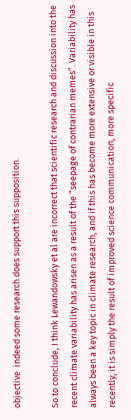objective  indeed some research does support this supposition.

So to conclude, I think Lewandowsky et al are incorrect that scientific research and discussion into the recent climate variability has arisen as a result of the “seepage of contrarian memes”. Variability has always been a key topic in climate research, and if this has become more extensive or visible in this recently, it is simply the result of improved science communication, more specific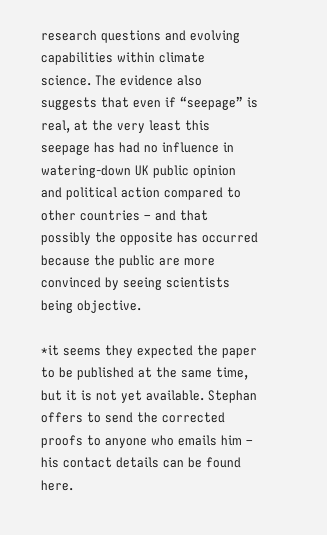research questions and evolving capabilities within climate science. The evidence also suggests that even if “seepage” is real, at the very least this seepage has had no influence in watering-down UK public opinion and political action compared to other countries – and that possibly the opposite has occurred because the public are more convinced by seeing scientists being objective.

*it seems they expected the paper to be published at the same time, but it is not yet available. Stephan offers to send the corrected proofs to anyone who emails him – his contact details can be found here.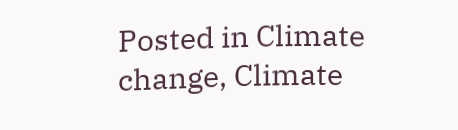Posted in Climate change, Climate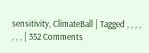sensitivity, ClimateBall | Tagged , , , , , , , | 352 Comments